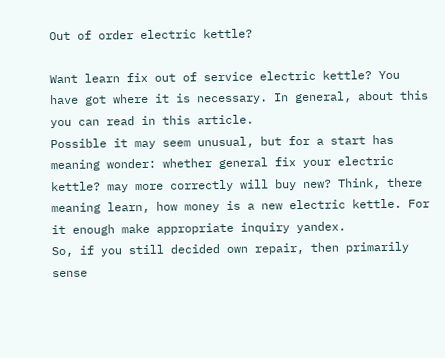Out of order electric kettle?

Want learn fix out of service electric kettle? You have got where it is necessary. In general, about this you can read in this article.
Possible it may seem unusual, but for a start has meaning wonder: whether general fix your electric kettle? may more correctly will buy new? Think, there meaning learn, how money is a new electric kettle. For it enough make appropriate inquiry yandex.
So, if you still decided own repair, then primarily sense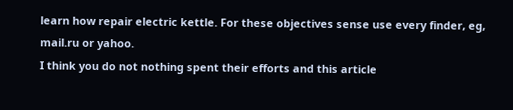learn how repair electric kettle. For these objectives sense use every finder, eg, mail.ru or yahoo.
I think you do not nothing spent their efforts and this article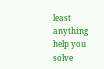least anything help you solve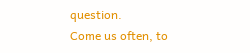question.
Come us often, to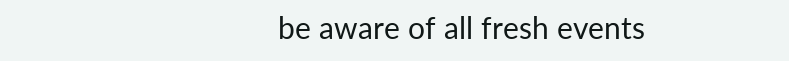be aware of all fresh events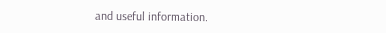and useful information.